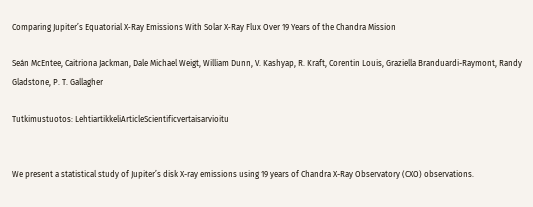Comparing Jupiter’s Equatorial X‐Ray Emissions With Solar X‐Ray Flux Over 19 Years of the Chandra Mission

Seán McEntee, Caitriona Jackman, Dale Michael Weigt, William Dunn, V. Kashyap, R. Kraft, Corentin Louis, Graziella Branduardi-Raymont, Randy Gladstone, P. T. Gallagher

Tutkimustuotos: LehtiartikkeliArticleScientificvertaisarvioitu


We present a statistical study of Jupiter’s disk X-ray emissions using 19 years of Chandra X-Ray Observatory (CXO) observations.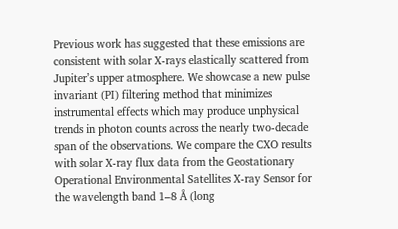Previous work has suggested that these emissions are consistent with solar X-rays elastically scattered from Jupiter’s upper atmosphere. We showcase a new pulse invariant (PI) filtering method that minimizes instrumental effects which may produce unphysical trends in photon counts across the nearly two-decade span of the observations. We compare the CXO results with solar X-ray flux data from the Geostationary Operational Environmental Satellites X-ray Sensor for the wavelength band 1–8 Å (long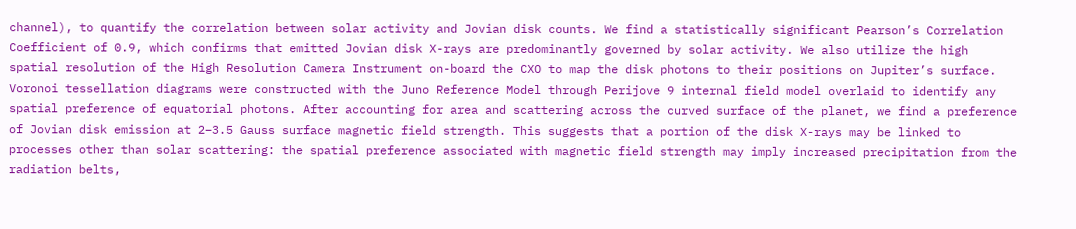channel), to quantify the correlation between solar activity and Jovian disk counts. We find a statistically significant Pearson’s Correlation Coefficient of 0.9, which confirms that emitted Jovian disk X-rays are predominantly governed by solar activity. We also utilize the high spatial resolution of the High Resolution Camera Instrument on-board the CXO to map the disk photons to their positions on Jupiter’s surface. Voronoi tessellation diagrams were constructed with the Juno Reference Model through Perijove 9 internal field model overlaid to identify any spatial preference of equatorial photons. After accounting for area and scattering across the curved surface of the planet, we find a preference of Jovian disk emission at 2–3.5 Gauss surface magnetic field strength. This suggests that a portion of the disk X-rays may be linked to processes other than solar scattering: the spatial preference associated with magnetic field strength may imply increased precipitation from the radiation belts,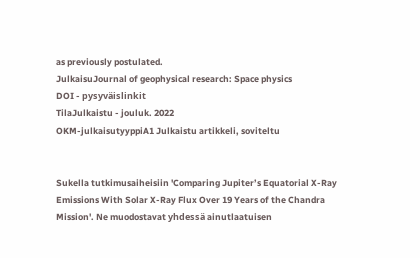as previously postulated.
JulkaisuJournal of geophysical research: Space physics
DOI - pysyväislinkit
TilaJulkaistu - jouluk. 2022
OKM-julkaisutyyppiA1 Julkaistu artikkeli, soviteltu


Sukella tutkimusaiheisiin 'Comparing Jupiter’s Equatorial X‐Ray Emissions With Solar X‐Ray Flux Over 19 Years of the Chandra Mission'. Ne muodostavat yhdessä ainutlaatuisen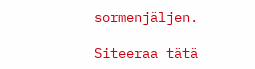sormenjäljen.

Siteeraa tätä